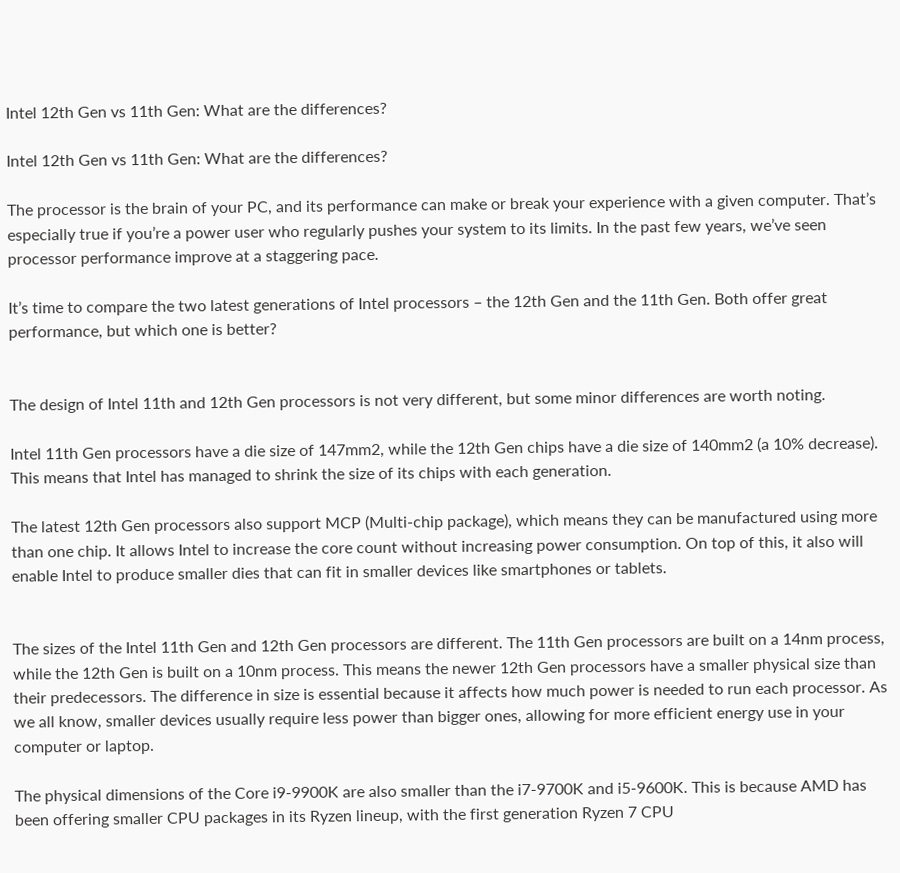Intel 12th Gen vs 11th Gen: What are the differences?

Intel 12th Gen vs 11th Gen: What are the differences?

The processor is the brain of your PC, and its performance can make or break your experience with a given computer. That’s especially true if you’re a power user who regularly pushes your system to its limits. In the past few years, we’ve seen processor performance improve at a staggering pace.

It’s time to compare the two latest generations of Intel processors – the 12th Gen and the 11th Gen. Both offer great performance, but which one is better?


The design of Intel 11th and 12th Gen processors is not very different, but some minor differences are worth noting.

Intel 11th Gen processors have a die size of 147mm2, while the 12th Gen chips have a die size of 140mm2 (a 10% decrease). This means that Intel has managed to shrink the size of its chips with each generation.

The latest 12th Gen processors also support MCP (Multi-chip package), which means they can be manufactured using more than one chip. It allows Intel to increase the core count without increasing power consumption. On top of this, it also will enable Intel to produce smaller dies that can fit in smaller devices like smartphones or tablets.


The sizes of the Intel 11th Gen and 12th Gen processors are different. The 11th Gen processors are built on a 14nm process, while the 12th Gen is built on a 10nm process. This means the newer 12th Gen processors have a smaller physical size than their predecessors. The difference in size is essential because it affects how much power is needed to run each processor. As we all know, smaller devices usually require less power than bigger ones, allowing for more efficient energy use in your computer or laptop.

The physical dimensions of the Core i9-9900K are also smaller than the i7-9700K and i5-9600K. This is because AMD has been offering smaller CPU packages in its Ryzen lineup, with the first generation Ryzen 7 CPU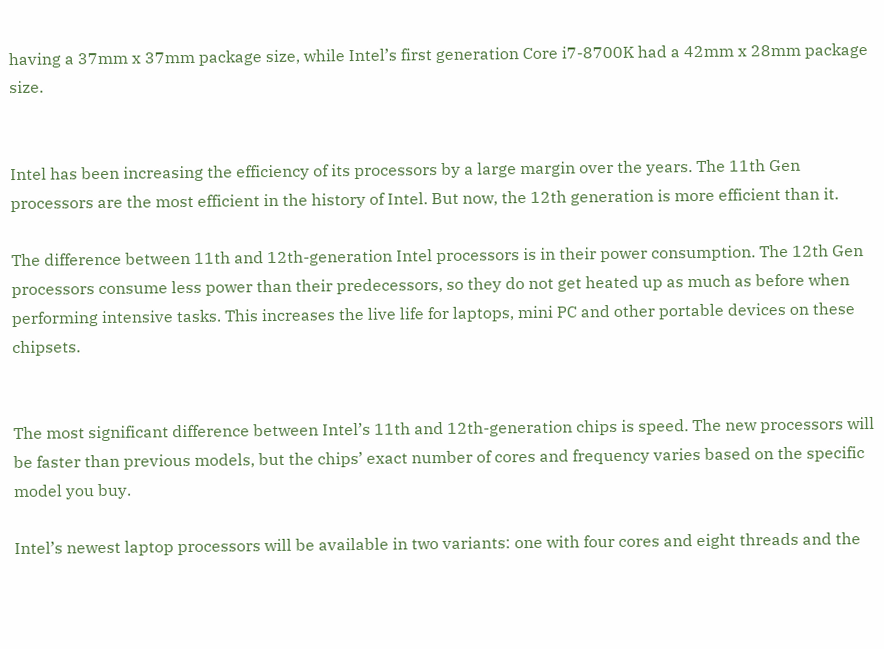having a 37mm x 37mm package size, while Intel’s first generation Core i7-8700K had a 42mm x 28mm package size.


Intel has been increasing the efficiency of its processors by a large margin over the years. The 11th Gen processors are the most efficient in the history of Intel. But now, the 12th generation is more efficient than it.

The difference between 11th and 12th-generation Intel processors is in their power consumption. The 12th Gen processors consume less power than their predecessors, so they do not get heated up as much as before when performing intensive tasks. This increases the live life for laptops, mini PC and other portable devices on these chipsets.


The most significant difference between Intel’s 11th and 12th-generation chips is speed. The new processors will be faster than previous models, but the chips’ exact number of cores and frequency varies based on the specific model you buy.

Intel’s newest laptop processors will be available in two variants: one with four cores and eight threads and the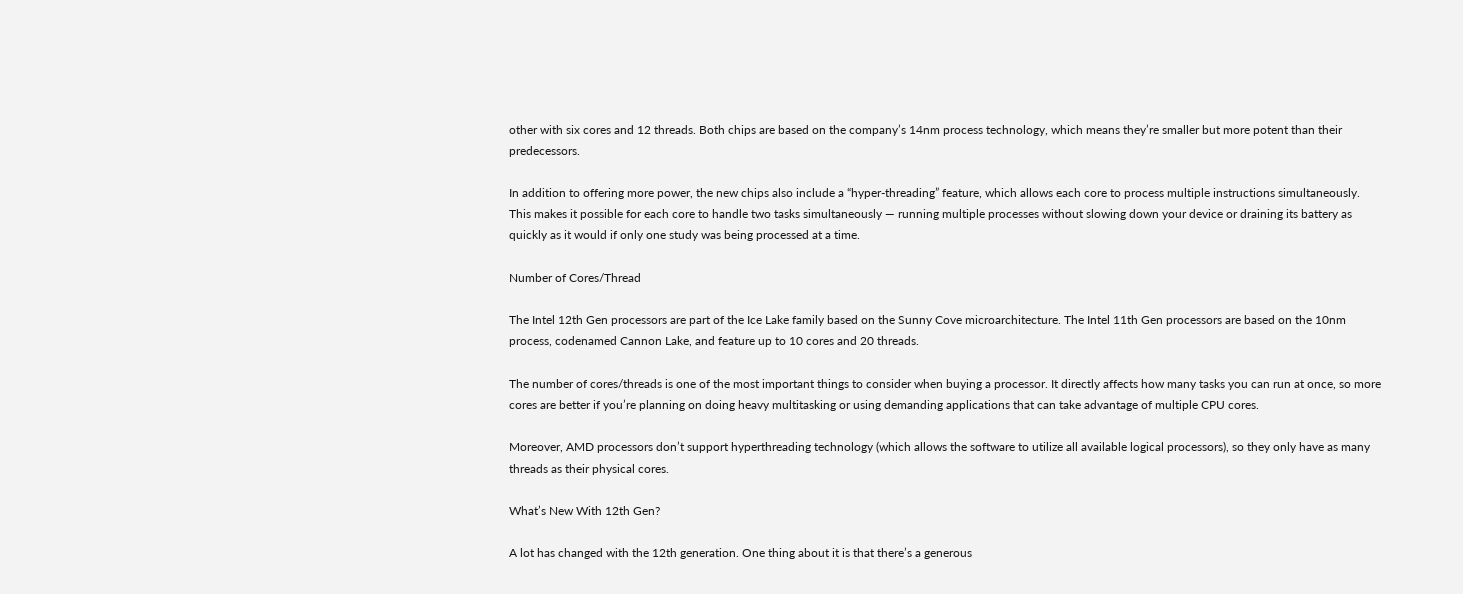other with six cores and 12 threads. Both chips are based on the company’s 14nm process technology, which means they’re smaller but more potent than their predecessors.

In addition to offering more power, the new chips also include a “hyper-threading” feature, which allows each core to process multiple instructions simultaneously. This makes it possible for each core to handle two tasks simultaneously — running multiple processes without slowing down your device or draining its battery as quickly as it would if only one study was being processed at a time.

Number of Cores/Thread

The Intel 12th Gen processors are part of the Ice Lake family based on the Sunny Cove microarchitecture. The Intel 11th Gen processors are based on the 10nm process, codenamed Cannon Lake, and feature up to 10 cores and 20 threads.

The number of cores/threads is one of the most important things to consider when buying a processor. It directly affects how many tasks you can run at once, so more cores are better if you’re planning on doing heavy multitasking or using demanding applications that can take advantage of multiple CPU cores.

Moreover, AMD processors don’t support hyperthreading technology (which allows the software to utilize all available logical processors), so they only have as many threads as their physical cores.

What’s New With 12th Gen?

A lot has changed with the 12th generation. One thing about it is that there’s a generous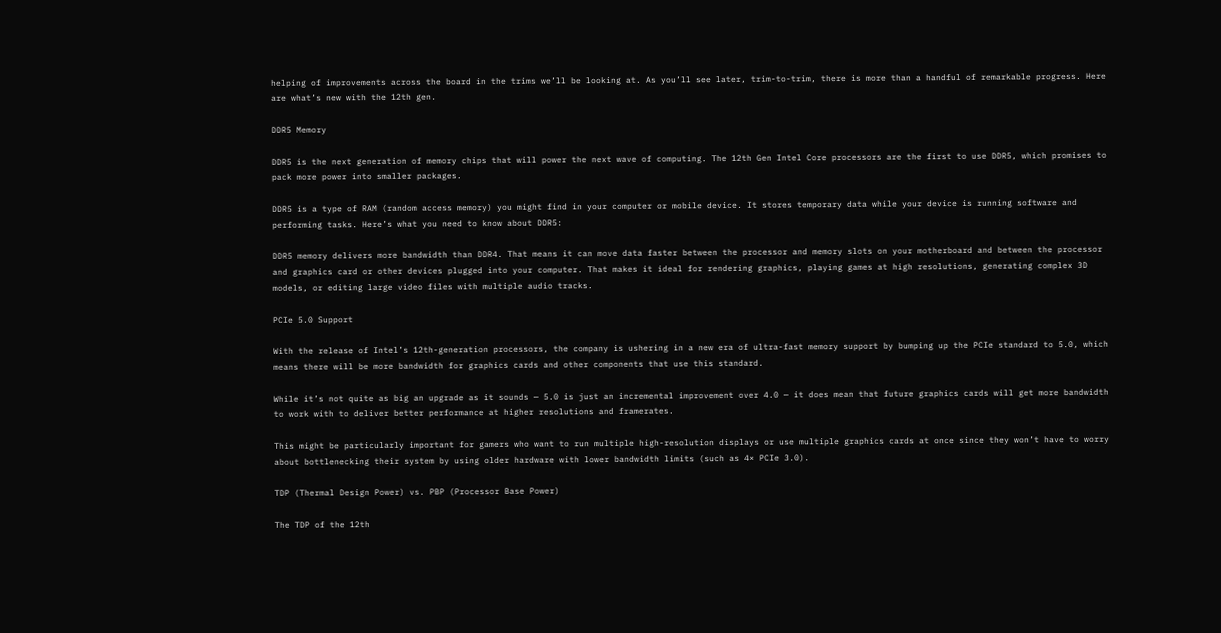helping of improvements across the board in the trims we’ll be looking at. As you’ll see later, trim-to-trim, there is more than a handful of remarkable progress. Here are what’s new with the 12th gen.

DDR5 Memory

DDR5 is the next generation of memory chips that will power the next wave of computing. The 12th Gen Intel Core processors are the first to use DDR5, which promises to pack more power into smaller packages.

DDR5 is a type of RAM (random access memory) you might find in your computer or mobile device. It stores temporary data while your device is running software and performing tasks. Here’s what you need to know about DDR5:

DDR5 memory delivers more bandwidth than DDR4. That means it can move data faster between the processor and memory slots on your motherboard and between the processor and graphics card or other devices plugged into your computer. That makes it ideal for rendering graphics, playing games at high resolutions, generating complex 3D models, or editing large video files with multiple audio tracks.

PCIe 5.0 Support

With the release of Intel’s 12th-generation processors, the company is ushering in a new era of ultra-fast memory support by bumping up the PCIe standard to 5.0, which means there will be more bandwidth for graphics cards and other components that use this standard.

While it’s not quite as big an upgrade as it sounds — 5.0 is just an incremental improvement over 4.0 — it does mean that future graphics cards will get more bandwidth to work with to deliver better performance at higher resolutions and framerates.

This might be particularly important for gamers who want to run multiple high-resolution displays or use multiple graphics cards at once since they won’t have to worry about bottlenecking their system by using older hardware with lower bandwidth limits (such as 4× PCIe 3.0).

TDP (Thermal Design Power) vs. PBP (Processor Base Power)

The TDP of the 12th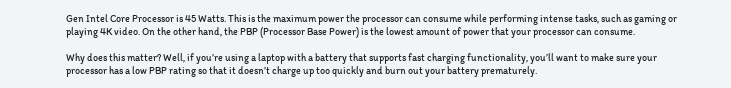Gen Intel Core Processor is 45 Watts. This is the maximum power the processor can consume while performing intense tasks, such as gaming or playing 4K video. On the other hand, the PBP (Processor Base Power) is the lowest amount of power that your processor can consume.

Why does this matter? Well, if you’re using a laptop with a battery that supports fast charging functionality, you’ll want to make sure your processor has a low PBP rating so that it doesn’t charge up too quickly and burn out your battery prematurely.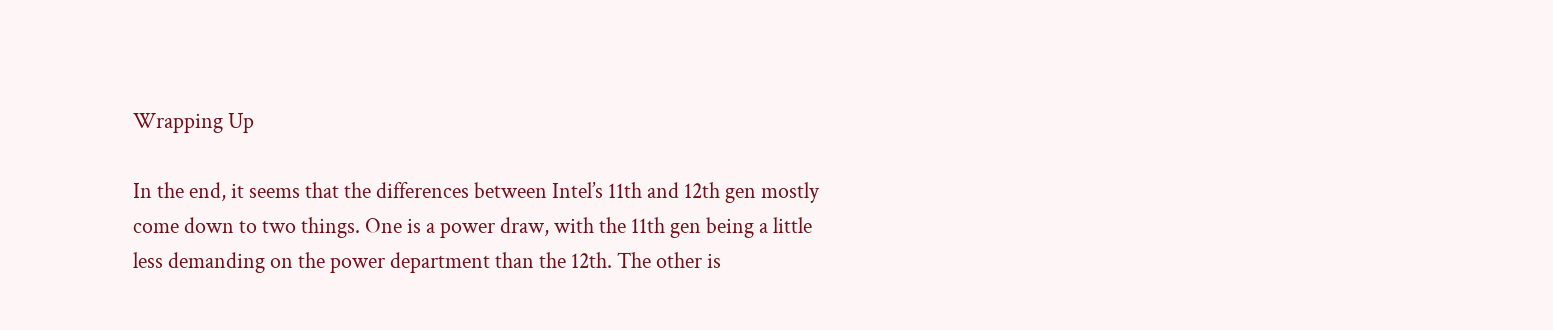Wrapping Up

In the end, it seems that the differences between Intel’s 11th and 12th gen mostly come down to two things. One is a power draw, with the 11th gen being a little less demanding on the power department than the 12th. The other is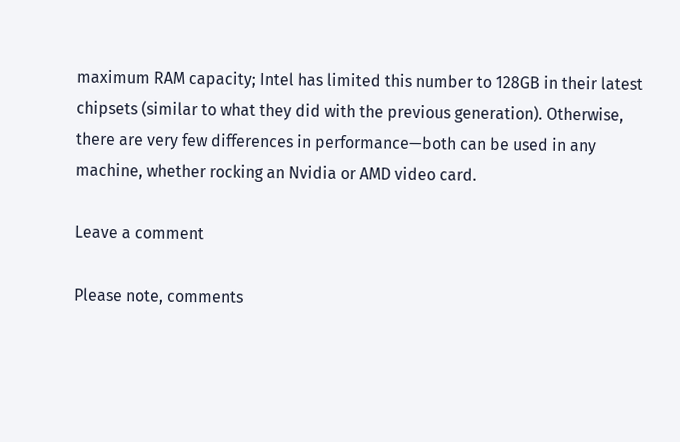maximum RAM capacity; Intel has limited this number to 128GB in their latest chipsets (similar to what they did with the previous generation). Otherwise, there are very few differences in performance—both can be used in any machine, whether rocking an Nvidia or AMD video card.

Leave a comment

Please note, comments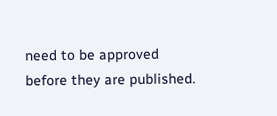need to be approved before they are published.